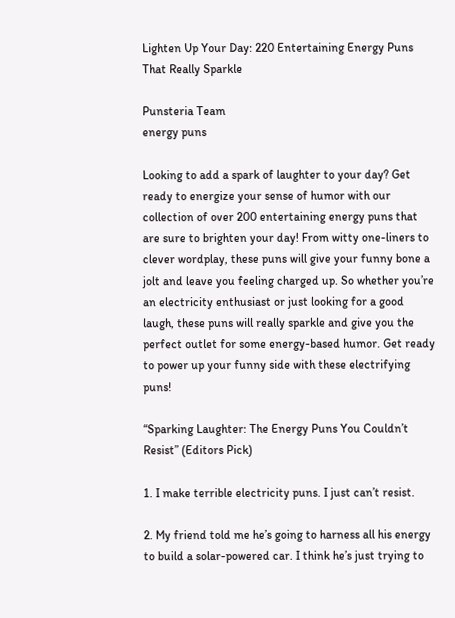Lighten Up Your Day: 220 Entertaining Energy Puns That Really Sparkle

Punsteria Team
energy puns

Looking to add a spark of laughter to your day? Get ready to energize your sense of humor with our collection of over 200 entertaining energy puns that are sure to brighten your day! From witty one-liners to clever wordplay, these puns will give your funny bone a jolt and leave you feeling charged up. So whether you’re an electricity enthusiast or just looking for a good laugh, these puns will really sparkle and give you the perfect outlet for some energy-based humor. Get ready to power up your funny side with these electrifying puns!

“Sparking Laughter: The Energy Puns You Couldn’t Resist” (Editors Pick)

1. I make terrible electricity puns. I just can’t resist.

2. My friend told me he’s going to harness all his energy to build a solar-powered car. I think he’s just trying to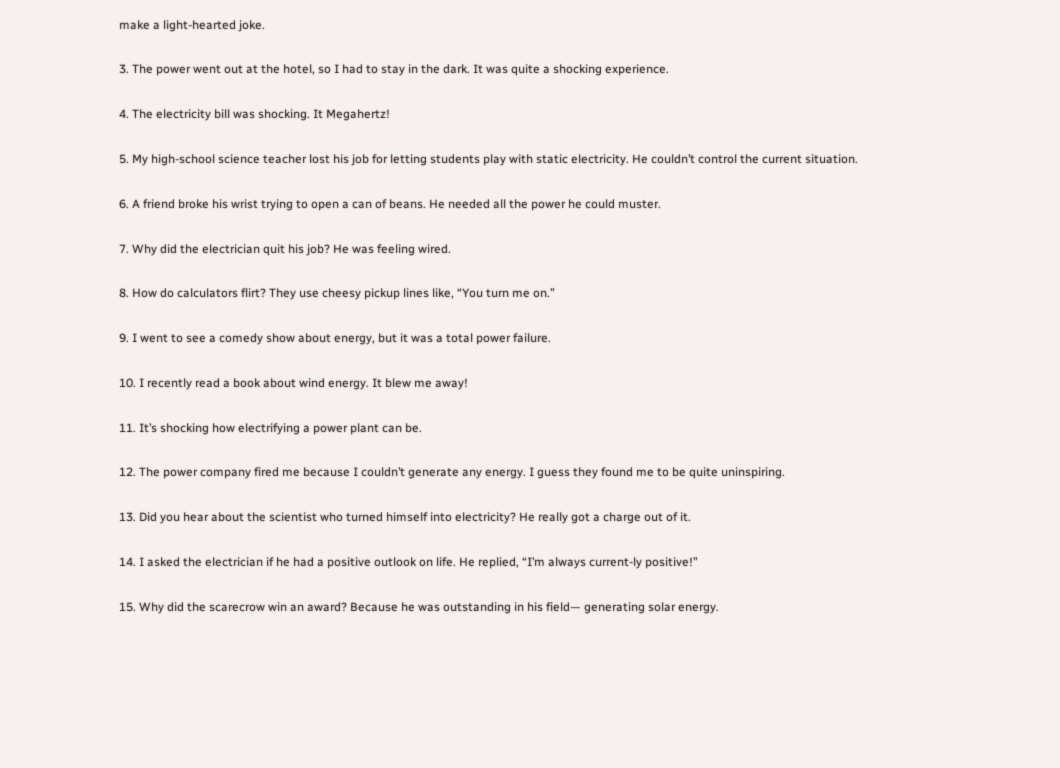make a light-hearted joke.

3. The power went out at the hotel, so I had to stay in the dark. It was quite a shocking experience.

4. The electricity bill was shocking. It Megahertz!

5. My high-school science teacher lost his job for letting students play with static electricity. He couldn’t control the current situation.

6. A friend broke his wrist trying to open a can of beans. He needed all the power he could muster.

7. Why did the electrician quit his job? He was feeling wired.

8. How do calculators flirt? They use cheesy pickup lines like, “You turn me on.”

9. I went to see a comedy show about energy, but it was a total power failure.

10. I recently read a book about wind energy. It blew me away!

11. It’s shocking how electrifying a power plant can be.

12. The power company fired me because I couldn’t generate any energy. I guess they found me to be quite uninspiring.

13. Did you hear about the scientist who turned himself into electricity? He really got a charge out of it.

14. I asked the electrician if he had a positive outlook on life. He replied, “I’m always current-ly positive!”

15. Why did the scarecrow win an award? Because he was outstanding in his field— generating solar energy.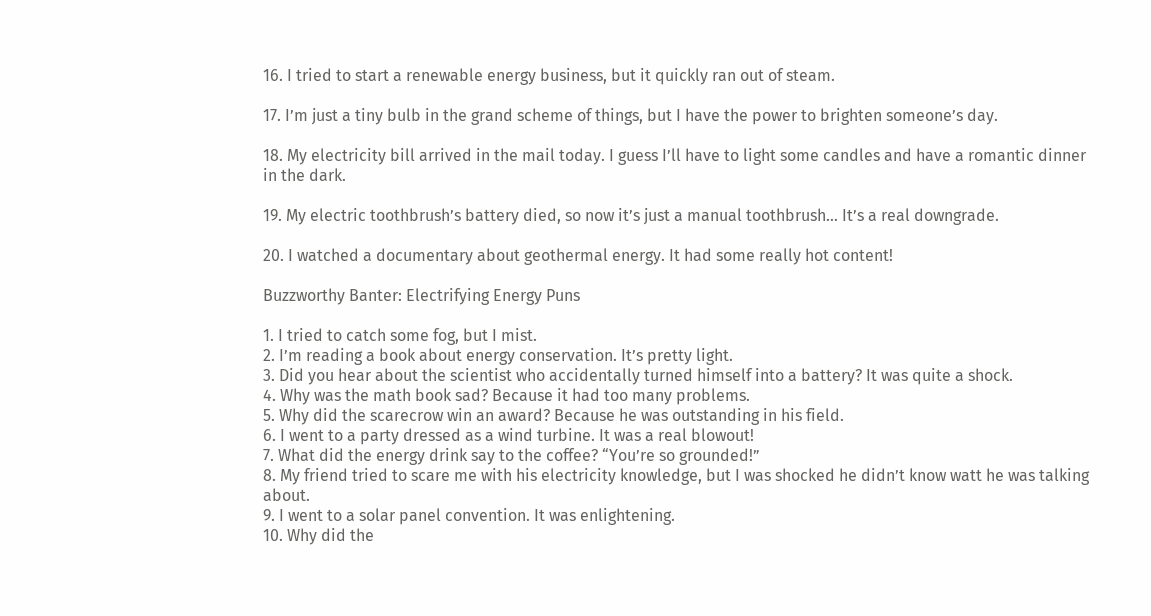16. I tried to start a renewable energy business, but it quickly ran out of steam.

17. I’m just a tiny bulb in the grand scheme of things, but I have the power to brighten someone’s day.

18. My electricity bill arrived in the mail today. I guess I’ll have to light some candles and have a romantic dinner in the dark.

19. My electric toothbrush’s battery died, so now it’s just a manual toothbrush… It’s a real downgrade.

20. I watched a documentary about geothermal energy. It had some really hot content!

Buzzworthy Banter: Electrifying Energy Puns

1. I tried to catch some fog, but I mist.
2. I’m reading a book about energy conservation. It’s pretty light.
3. Did you hear about the scientist who accidentally turned himself into a battery? It was quite a shock.
4. Why was the math book sad? Because it had too many problems.
5. Why did the scarecrow win an award? Because he was outstanding in his field.
6. I went to a party dressed as a wind turbine. It was a real blowout!
7. What did the energy drink say to the coffee? “You’re so grounded!”
8. My friend tried to scare me with his electricity knowledge, but I was shocked he didn’t know watt he was talking about.
9. I went to a solar panel convention. It was enlightening.
10. Why did the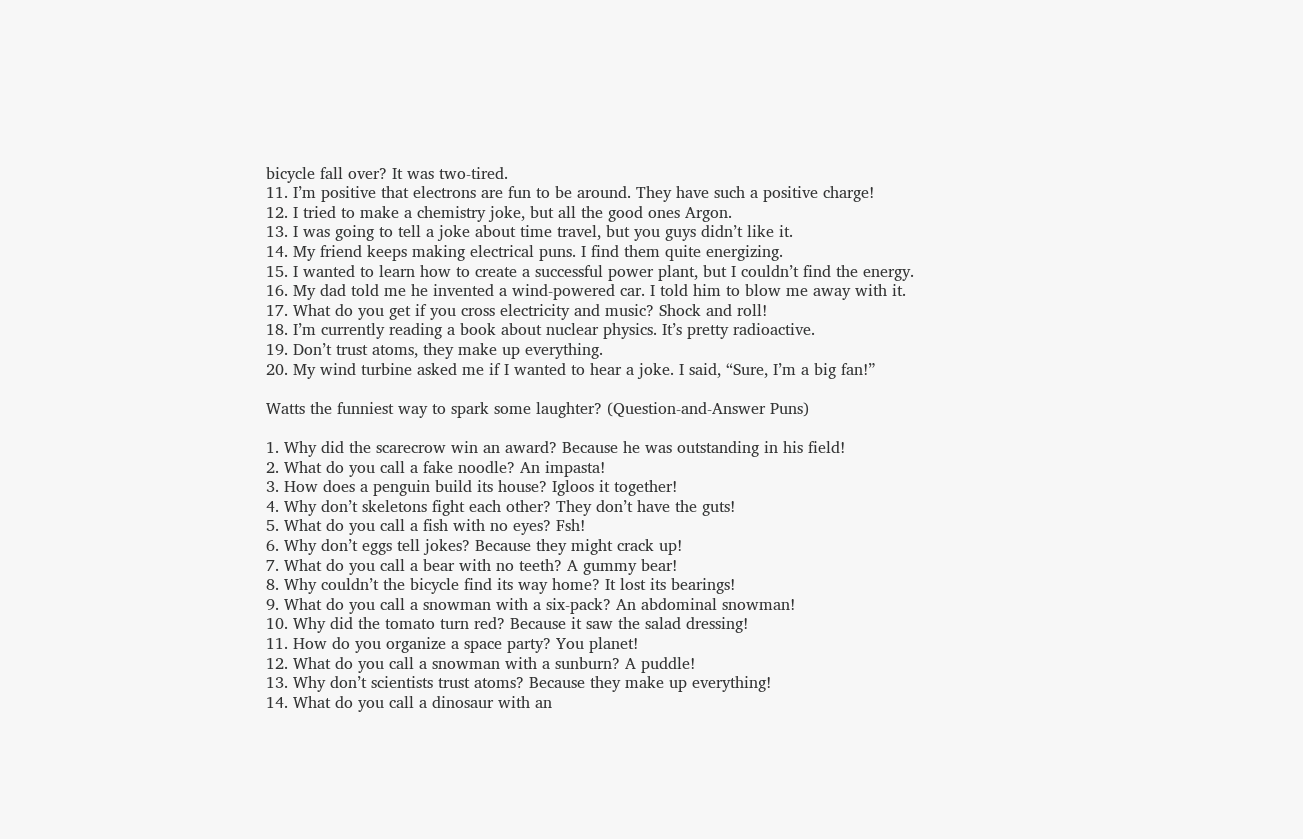bicycle fall over? It was two-tired.
11. I’m positive that electrons are fun to be around. They have such a positive charge!
12. I tried to make a chemistry joke, but all the good ones Argon.
13. I was going to tell a joke about time travel, but you guys didn’t like it.
14. My friend keeps making electrical puns. I find them quite energizing.
15. I wanted to learn how to create a successful power plant, but I couldn’t find the energy.
16. My dad told me he invented a wind-powered car. I told him to blow me away with it.
17. What do you get if you cross electricity and music? Shock and roll!
18. I’m currently reading a book about nuclear physics. It’s pretty radioactive.
19. Don’t trust atoms, they make up everything.
20. My wind turbine asked me if I wanted to hear a joke. I said, “Sure, I’m a big fan!”

Watts the funniest way to spark some laughter? (Question-and-Answer Puns)

1. Why did the scarecrow win an award? Because he was outstanding in his field!
2. What do you call a fake noodle? An impasta!
3. How does a penguin build its house? Igloos it together!
4. Why don’t skeletons fight each other? They don’t have the guts!
5. What do you call a fish with no eyes? Fsh!
6. Why don’t eggs tell jokes? Because they might crack up!
7. What do you call a bear with no teeth? A gummy bear!
8. Why couldn’t the bicycle find its way home? It lost its bearings!
9. What do you call a snowman with a six-pack? An abdominal snowman!
10. Why did the tomato turn red? Because it saw the salad dressing!
11. How do you organize a space party? You planet!
12. What do you call a snowman with a sunburn? A puddle!
13. Why don’t scientists trust atoms? Because they make up everything!
14. What do you call a dinosaur with an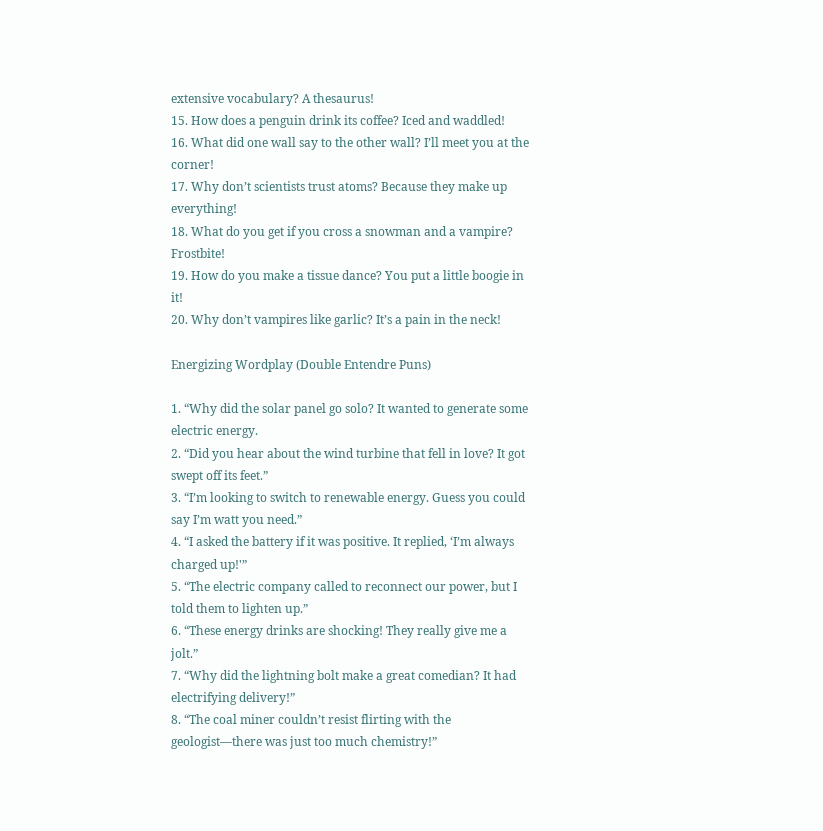extensive vocabulary? A thesaurus!
15. How does a penguin drink its coffee? Iced and waddled!
16. What did one wall say to the other wall? I’ll meet you at the corner!
17. Why don’t scientists trust atoms? Because they make up everything!
18. What do you get if you cross a snowman and a vampire? Frostbite!
19. How do you make a tissue dance? You put a little boogie in it!
20. Why don’t vampires like garlic? It’s a pain in the neck!

Energizing Wordplay (Double Entendre Puns)

1. “Why did the solar panel go solo? It wanted to generate some electric energy.
2. “Did you hear about the wind turbine that fell in love? It got swept off its feet.”
3. “I’m looking to switch to renewable energy. Guess you could say I’m watt you need.”
4. “I asked the battery if it was positive. It replied, ‘I’m always charged up!'”
5. “The electric company called to reconnect our power, but I told them to lighten up.”
6. “These energy drinks are shocking! They really give me a jolt.”
7. “Why did the lightning bolt make a great comedian? It had electrifying delivery!”
8. “The coal miner couldn’t resist flirting with the geologist—there was just too much chemistry!”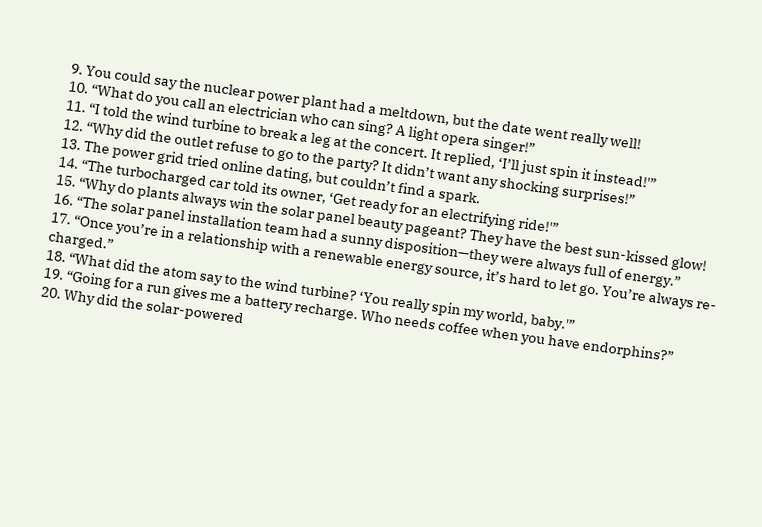9. You could say the nuclear power plant had a meltdown, but the date went really well!
10. “What do you call an electrician who can sing? A light opera singer!”
11. “I told the wind turbine to break a leg at the concert. It replied, ‘I’ll just spin it instead!'”
12. “Why did the outlet refuse to go to the party? It didn’t want any shocking surprises!”
13. The power grid tried online dating, but couldn’t find a spark.
14. “The turbocharged car told its owner, ‘Get ready for an electrifying ride!'”
15. “Why do plants always win the solar panel beauty pageant? They have the best sun-kissed glow!
16. “The solar panel installation team had a sunny disposition—they were always full of energy.”
17. “Once you’re in a relationship with a renewable energy source, it’s hard to let go. You’re always re-charged.”
18. “What did the atom say to the wind turbine? ‘You really spin my world, baby.'”
19. “Going for a run gives me a battery recharge. Who needs coffee when you have endorphins?”
20. Why did the solar-powered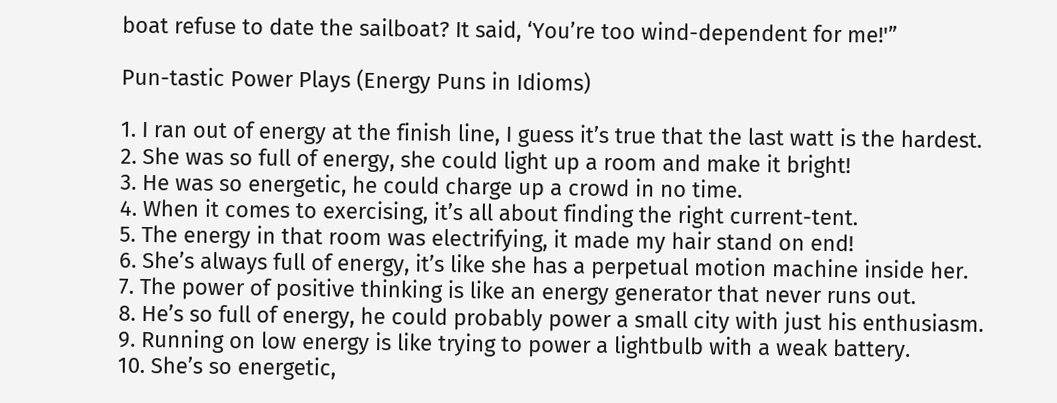boat refuse to date the sailboat? It said, ‘You’re too wind-dependent for me!'”

Pun-tastic Power Plays (Energy Puns in Idioms)

1. I ran out of energy at the finish line, I guess it’s true that the last watt is the hardest.
2. She was so full of energy, she could light up a room and make it bright!
3. He was so energetic, he could charge up a crowd in no time.
4. When it comes to exercising, it’s all about finding the right current-tent.
5. The energy in that room was electrifying, it made my hair stand on end!
6. She’s always full of energy, it’s like she has a perpetual motion machine inside her.
7. The power of positive thinking is like an energy generator that never runs out.
8. He’s so full of energy, he could probably power a small city with just his enthusiasm.
9. Running on low energy is like trying to power a lightbulb with a weak battery.
10. She’s so energetic,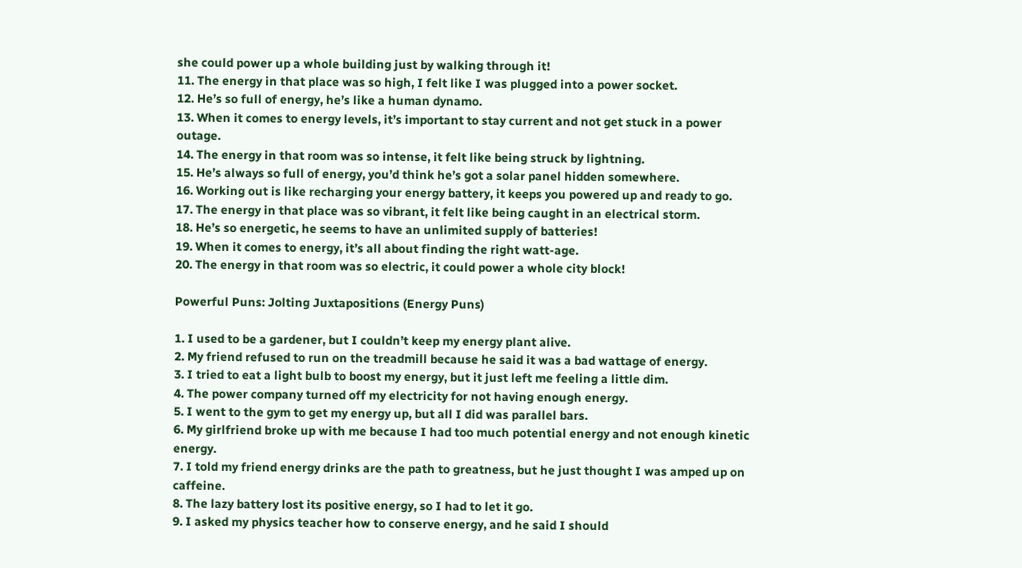she could power up a whole building just by walking through it!
11. The energy in that place was so high, I felt like I was plugged into a power socket.
12. He’s so full of energy, he’s like a human dynamo.
13. When it comes to energy levels, it’s important to stay current and not get stuck in a power outage.
14. The energy in that room was so intense, it felt like being struck by lightning.
15. He’s always so full of energy, you’d think he’s got a solar panel hidden somewhere.
16. Working out is like recharging your energy battery, it keeps you powered up and ready to go.
17. The energy in that place was so vibrant, it felt like being caught in an electrical storm.
18. He’s so energetic, he seems to have an unlimited supply of batteries!
19. When it comes to energy, it’s all about finding the right watt-age.
20. The energy in that room was so electric, it could power a whole city block!

Powerful Puns: Jolting Juxtapositions (Energy Puns)

1. I used to be a gardener, but I couldn’t keep my energy plant alive.
2. My friend refused to run on the treadmill because he said it was a bad wattage of energy.
3. I tried to eat a light bulb to boost my energy, but it just left me feeling a little dim.
4. The power company turned off my electricity for not having enough energy.
5. I went to the gym to get my energy up, but all I did was parallel bars.
6. My girlfriend broke up with me because I had too much potential energy and not enough kinetic energy.
7. I told my friend energy drinks are the path to greatness, but he just thought I was amped up on caffeine.
8. The lazy battery lost its positive energy, so I had to let it go.
9. I asked my physics teacher how to conserve energy, and he said I should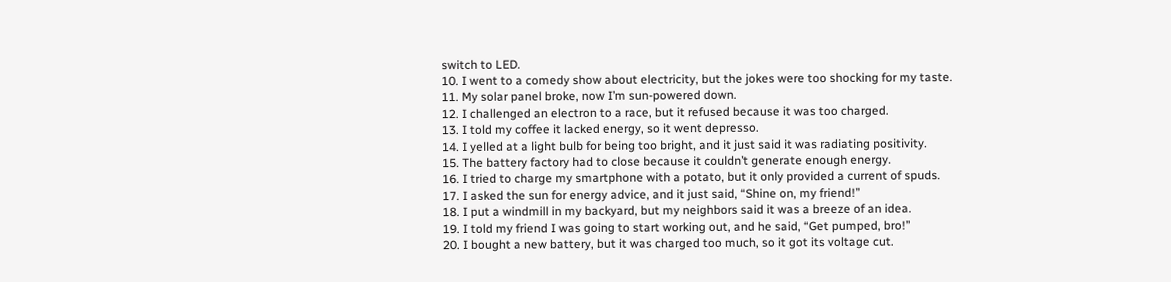switch to LED.
10. I went to a comedy show about electricity, but the jokes were too shocking for my taste.
11. My solar panel broke, now I’m sun-powered down.
12. I challenged an electron to a race, but it refused because it was too charged.
13. I told my coffee it lacked energy, so it went depresso.
14. I yelled at a light bulb for being too bright, and it just said it was radiating positivity.
15. The battery factory had to close because it couldn’t generate enough energy.
16. I tried to charge my smartphone with a potato, but it only provided a current of spuds.
17. I asked the sun for energy advice, and it just said, “Shine on, my friend!”
18. I put a windmill in my backyard, but my neighbors said it was a breeze of an idea.
19. I told my friend I was going to start working out, and he said, “Get pumped, bro!”
20. I bought a new battery, but it was charged too much, so it got its voltage cut.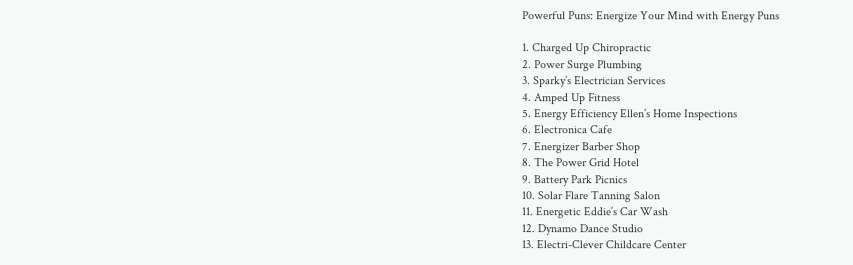Powerful Puns: Energize Your Mind with Energy Puns

1. Charged Up Chiropractic
2. Power Surge Plumbing
3. Sparky’s Electrician Services
4. Amped Up Fitness
5. Energy Efficiency Ellen’s Home Inspections
6. Electronica Cafe
7. Energizer Barber Shop
8. The Power Grid Hotel
9. Battery Park Picnics
10. Solar Flare Tanning Salon
11. Energetic Eddie’s Car Wash
12. Dynamo Dance Studio
13. Electri-Clever Childcare Center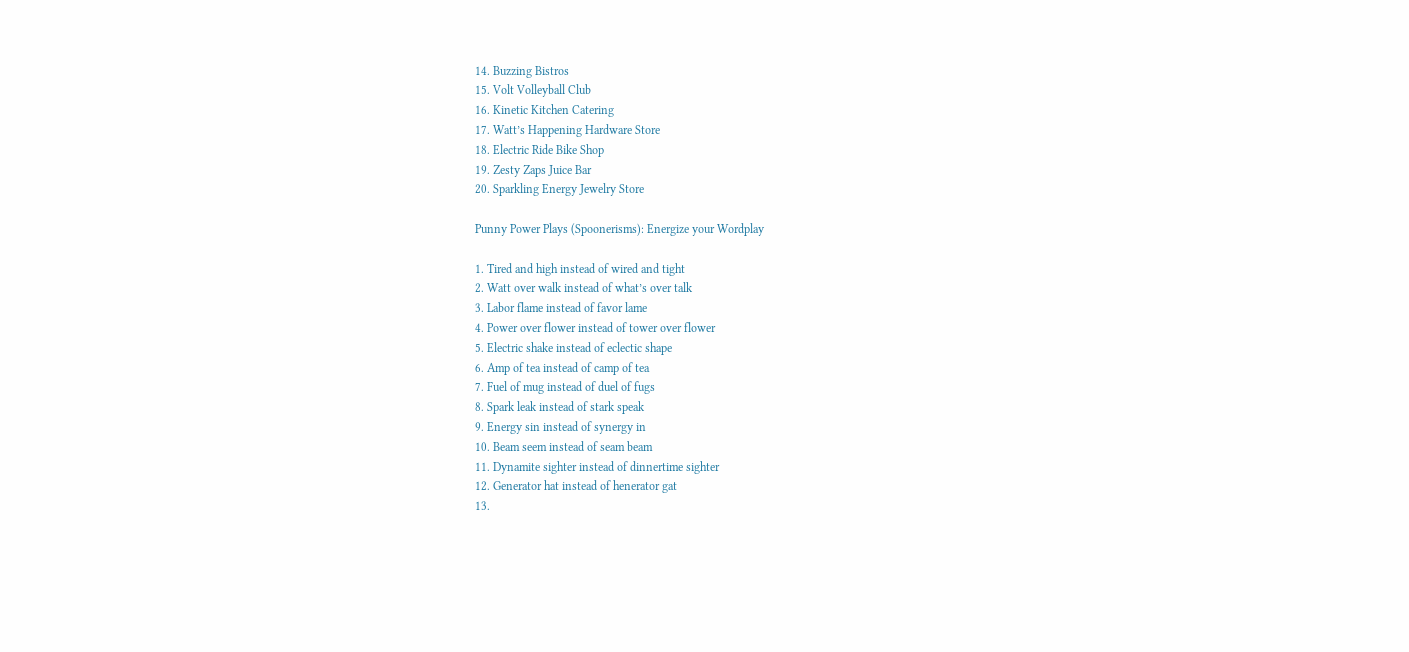14. Buzzing Bistros
15. Volt Volleyball Club
16. Kinetic Kitchen Catering
17. Watt’s Happening Hardware Store
18. Electric Ride Bike Shop
19. Zesty Zaps Juice Bar
20. Sparkling Energy Jewelry Store

Punny Power Plays (Spoonerisms): Energize your Wordplay

1. Tired and high instead of wired and tight
2. Watt over walk instead of what’s over talk
3. Labor flame instead of favor lame
4. Power over flower instead of tower over flower
5. Electric shake instead of eclectic shape
6. Amp of tea instead of camp of tea
7. Fuel of mug instead of duel of fugs
8. Spark leak instead of stark speak
9. Energy sin instead of synergy in
10. Beam seem instead of seam beam
11. Dynamite sighter instead of dinnertime sighter
12. Generator hat instead of henerator gat
13.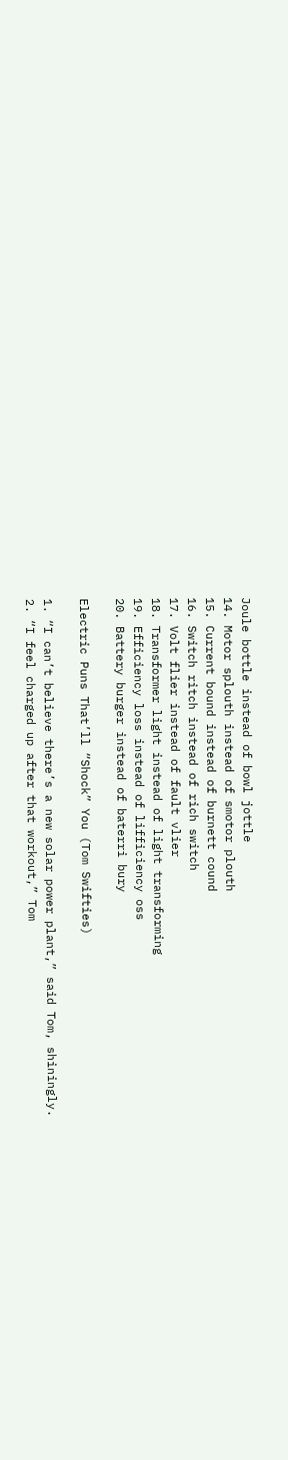Joule bottle instead of bowl jottle
14. Motor splouth instead of smotor plouth
15. Current bound instead of burnett cound
16. Switch ritch instead of rich switch
17. Volt flier instead of fault vlier
18. Transformer light instead of light transforming
19. Efficiency loss instead of lifficiency oss
20. Battery burger instead of baterri bury

Electric Puns That’ll “Shock” You (Tom Swifties)

1. “I can’t believe there’s a new solar power plant,” said Tom, shiningly.
2. “I feel charged up after that workout,” Tom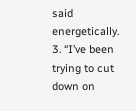said energetically.
3. “I’ve been trying to cut down on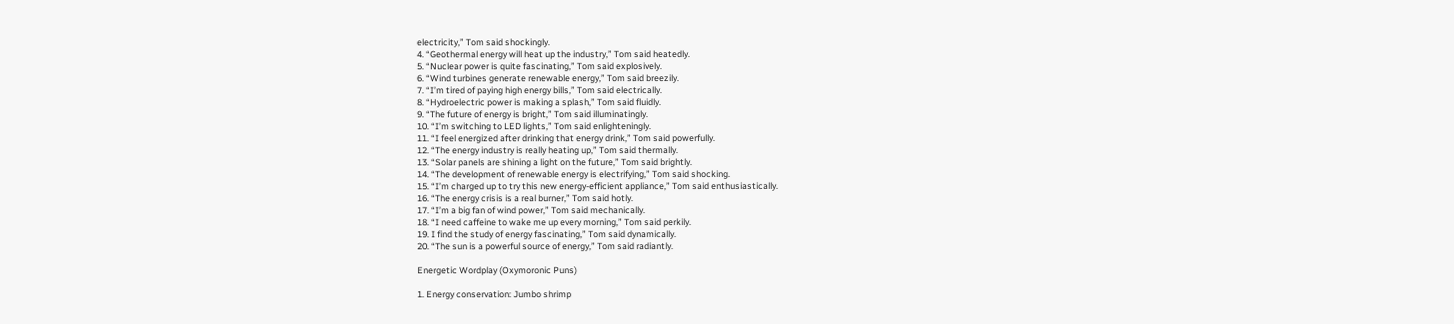electricity,” Tom said shockingly.
4. “Geothermal energy will heat up the industry,” Tom said heatedly.
5. “Nuclear power is quite fascinating,” Tom said explosively.
6. “Wind turbines generate renewable energy,” Tom said breezily.
7. “I’m tired of paying high energy bills,” Tom said electrically.
8. “Hydroelectric power is making a splash,” Tom said fluidly.
9. “The future of energy is bright,” Tom said illuminatingly.
10. “I’m switching to LED lights,” Tom said enlighteningly.
11. “I feel energized after drinking that energy drink,” Tom said powerfully.
12. “The energy industry is really heating up,” Tom said thermally.
13. “Solar panels are shining a light on the future,” Tom said brightly.
14. “The development of renewable energy is electrifying,” Tom said shocking.
15. “I’m charged up to try this new energy-efficient appliance,” Tom said enthusiastically.
16. “The energy crisis is a real burner,” Tom said hotly.
17. “I’m a big fan of wind power,” Tom said mechanically.
18. “I need caffeine to wake me up every morning,” Tom said perkily.
19. I find the study of energy fascinating,” Tom said dynamically.
20. “The sun is a powerful source of energy,” Tom said radiantly.

Energetic Wordplay (Oxymoronic Puns)

1. Energy conservation: Jumbo shrimp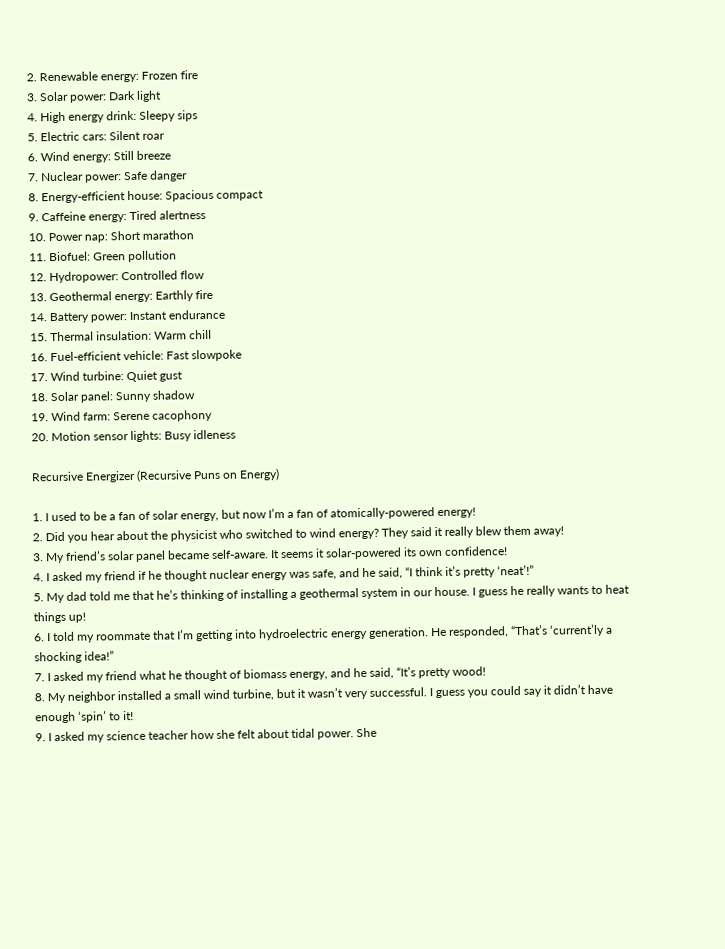2. Renewable energy: Frozen fire
3. Solar power: Dark light
4. High energy drink: Sleepy sips
5. Electric cars: Silent roar
6. Wind energy: Still breeze
7. Nuclear power: Safe danger
8. Energy-efficient house: Spacious compact
9. Caffeine energy: Tired alertness
10. Power nap: Short marathon
11. Biofuel: Green pollution
12. Hydropower: Controlled flow
13. Geothermal energy: Earthly fire
14. Battery power: Instant endurance
15. Thermal insulation: Warm chill
16. Fuel-efficient vehicle: Fast slowpoke
17. Wind turbine: Quiet gust
18. Solar panel: Sunny shadow
19. Wind farm: Serene cacophony
20. Motion sensor lights: Busy idleness

Recursive Energizer (Recursive Puns on Energy)

1. I used to be a fan of solar energy, but now I’m a fan of atomically-powered energy!
2. Did you hear about the physicist who switched to wind energy? They said it really blew them away!
3. My friend’s solar panel became self-aware. It seems it solar-powered its own confidence!
4. I asked my friend if he thought nuclear energy was safe, and he said, “I think it’s pretty ‘neat’!”
5. My dad told me that he’s thinking of installing a geothermal system in our house. I guess he really wants to heat things up!
6. I told my roommate that I’m getting into hydroelectric energy generation. He responded, “That’s ‘current’ly a shocking idea!”
7. I asked my friend what he thought of biomass energy, and he said, “It’s pretty wood!
8. My neighbor installed a small wind turbine, but it wasn’t very successful. I guess you could say it didn’t have enough ‘spin’ to it!
9. I asked my science teacher how she felt about tidal power. She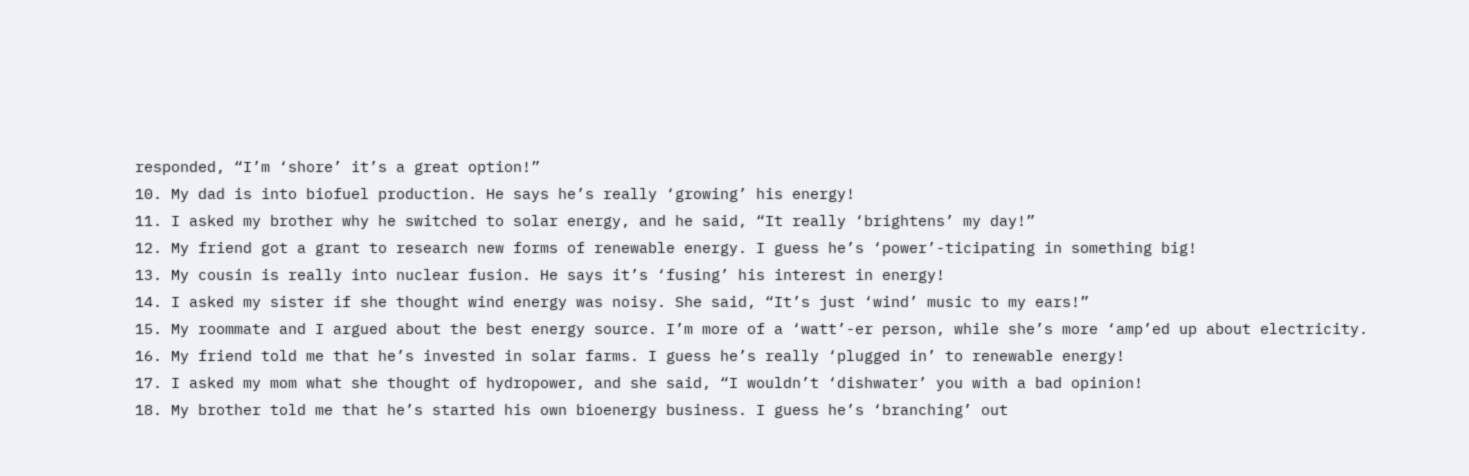responded, “I’m ‘shore’ it’s a great option!”
10. My dad is into biofuel production. He says he’s really ‘growing’ his energy!
11. I asked my brother why he switched to solar energy, and he said, “It really ‘brightens’ my day!”
12. My friend got a grant to research new forms of renewable energy. I guess he’s ‘power’-ticipating in something big!
13. My cousin is really into nuclear fusion. He says it’s ‘fusing’ his interest in energy!
14. I asked my sister if she thought wind energy was noisy. She said, “It’s just ‘wind’ music to my ears!”
15. My roommate and I argued about the best energy source. I’m more of a ‘watt’-er person, while she’s more ‘amp’ed up about electricity.
16. My friend told me that he’s invested in solar farms. I guess he’s really ‘plugged in’ to renewable energy!
17. I asked my mom what she thought of hydropower, and she said, “I wouldn’t ‘dishwater’ you with a bad opinion!
18. My brother told me that he’s started his own bioenergy business. I guess he’s ‘branching’ out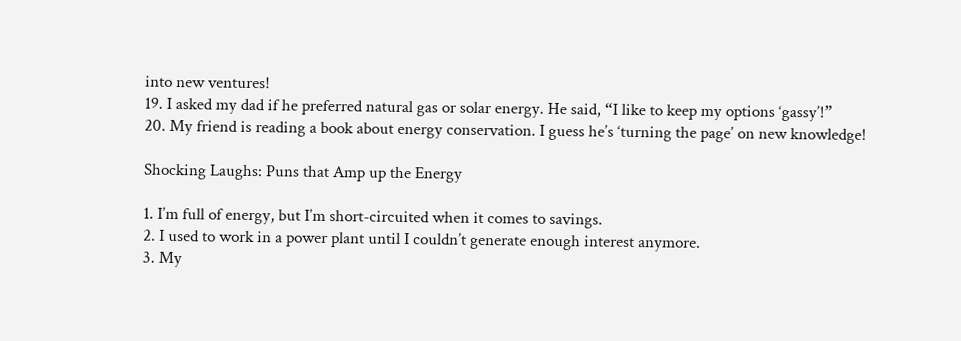into new ventures!
19. I asked my dad if he preferred natural gas or solar energy. He said, “I like to keep my options ‘gassy’!”
20. My friend is reading a book about energy conservation. I guess he’s ‘turning the page’ on new knowledge!

Shocking Laughs: Puns that Amp up the Energy

1. I’m full of energy, but I’m short-circuited when it comes to savings.
2. I used to work in a power plant until I couldn’t generate enough interest anymore.
3. My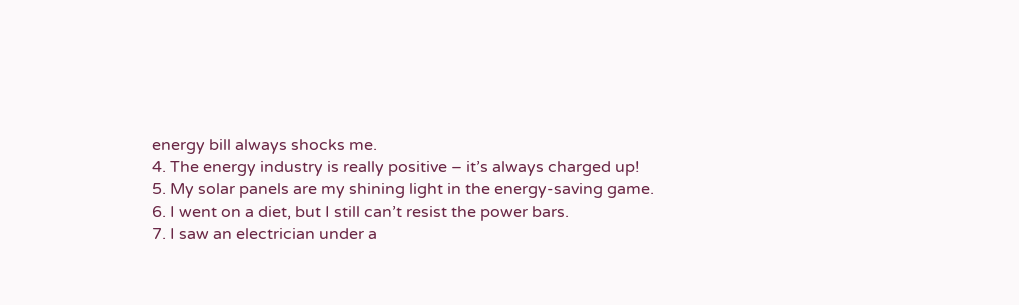energy bill always shocks me.
4. The energy industry is really positive – it’s always charged up!
5. My solar panels are my shining light in the energy-saving game.
6. I went on a diet, but I still can’t resist the power bars.
7. I saw an electrician under a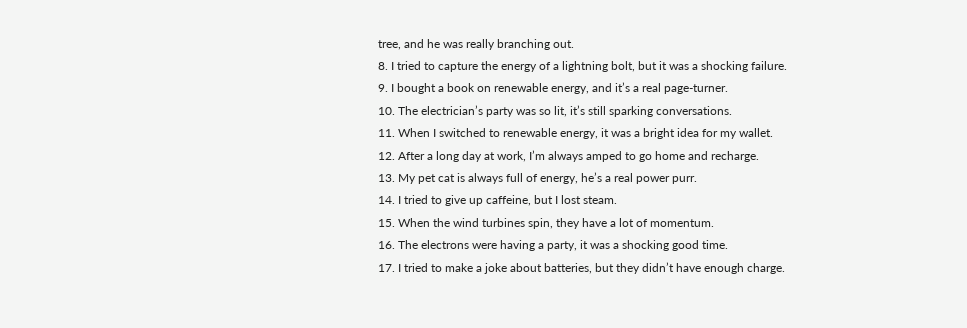tree, and he was really branching out.
8. I tried to capture the energy of a lightning bolt, but it was a shocking failure.
9. I bought a book on renewable energy, and it’s a real page-turner.
10. The electrician’s party was so lit, it’s still sparking conversations.
11. When I switched to renewable energy, it was a bright idea for my wallet.
12. After a long day at work, I’m always amped to go home and recharge.
13. My pet cat is always full of energy, he’s a real power purr.
14. I tried to give up caffeine, but I lost steam.
15. When the wind turbines spin, they have a lot of momentum.
16. The electrons were having a party, it was a shocking good time.
17. I tried to make a joke about batteries, but they didn’t have enough charge.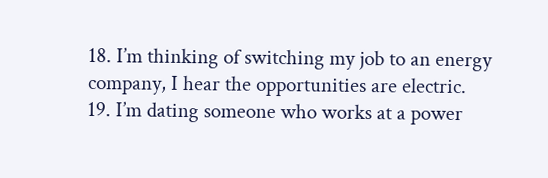18. I’m thinking of switching my job to an energy company, I hear the opportunities are electric.
19. I’m dating someone who works at a power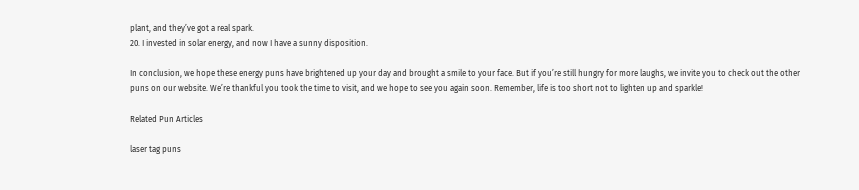plant, and they’ve got a real spark.
20. I invested in solar energy, and now I have a sunny disposition.

In conclusion, we hope these energy puns have brightened up your day and brought a smile to your face. But if you’re still hungry for more laughs, we invite you to check out the other puns on our website. We’re thankful you took the time to visit, and we hope to see you again soon. Remember, life is too short not to lighten up and sparkle!

Related Pun Articles

laser tag puns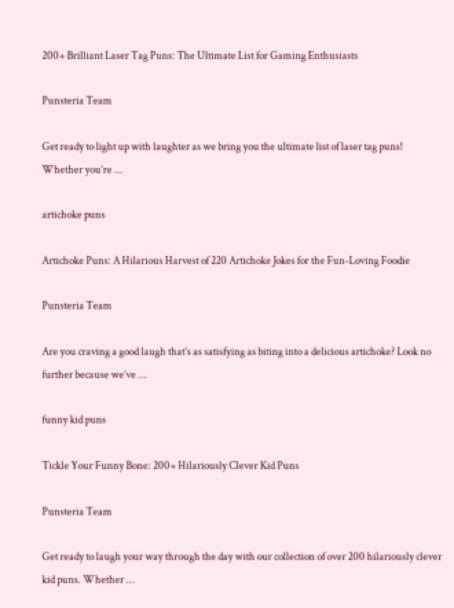200+ Brilliant Laser Tag Puns: The Ultimate List for Gaming Enthusiasts

Punsteria Team

Get ready to light up with laughter as we bring you the ultimate list of laser tag puns! Whether you’re ...

artichoke puns

Artichoke Puns: A Hilarious Harvest of 220 Artichoke Jokes for the Fun-Loving Foodie

Punsteria Team

Are you craving a good laugh that’s as satisfying as biting into a delicious artichoke? Look no further because we’ve ...

funny kid puns

Tickle Your Funny Bone: 200+ Hilariously Clever Kid Puns

Punsteria Team

Get ready to laugh your way through the day with our collection of over 200 hilariously clever kid puns. Whether ...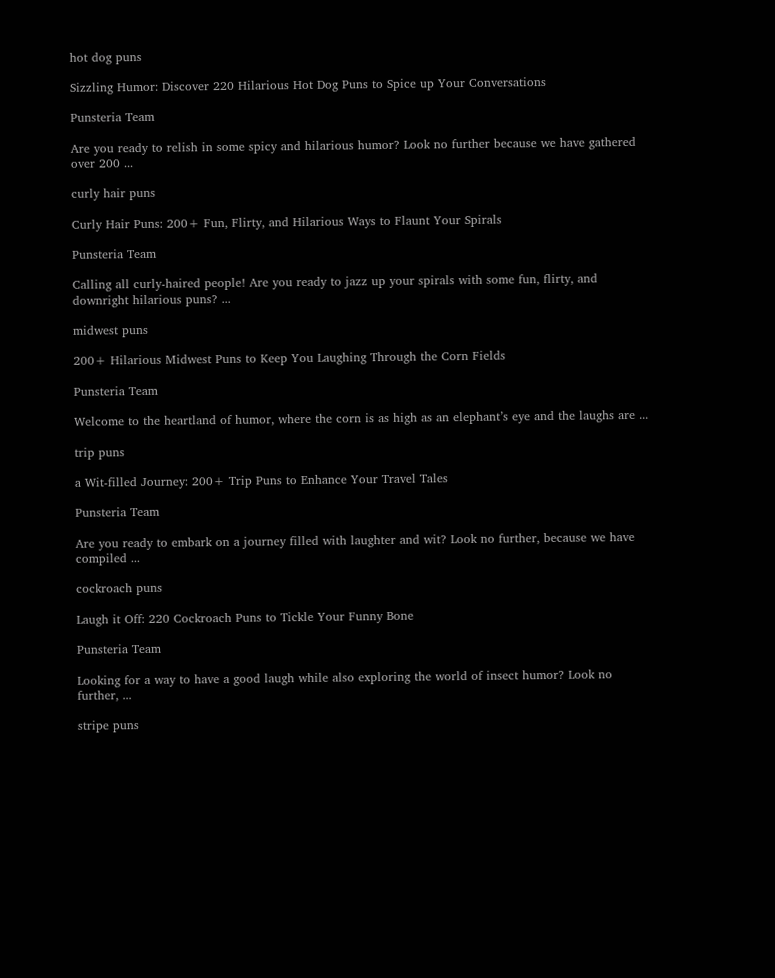hot dog puns

Sizzling Humor: Discover 220 Hilarious Hot Dog Puns to Spice up Your Conversations

Punsteria Team

Are you ready to relish in some spicy and hilarious humor? Look no further because we have gathered over 200 ...

curly hair puns

Curly Hair Puns: 200+ Fun, Flirty, and Hilarious Ways to Flaunt Your Spirals

Punsteria Team

Calling all curly-haired people! Are you ready to jazz up your spirals with some fun, flirty, and downright hilarious puns? ...

midwest puns

200+ Hilarious Midwest Puns to Keep You Laughing Through the Corn Fields

Punsteria Team

Welcome to the heartland of humor, where the corn is as high as an elephant’s eye and the laughs are ...

trip puns

a Wit-filled Journey: 200+ Trip Puns to Enhance Your Travel Tales

Punsteria Team

Are you ready to embark on a journey filled with laughter and wit? Look no further, because we have compiled ...

cockroach puns

Laugh it Off: 220 Cockroach Puns to Tickle Your Funny Bone

Punsteria Team

Looking for a way to have a good laugh while also exploring the world of insect humor? Look no further, ...

stripe puns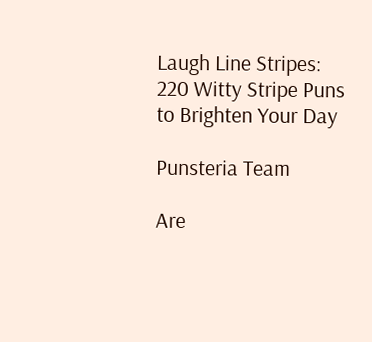Laugh Line Stripes: 220 Witty Stripe Puns to Brighten Your Day

Punsteria Team

Are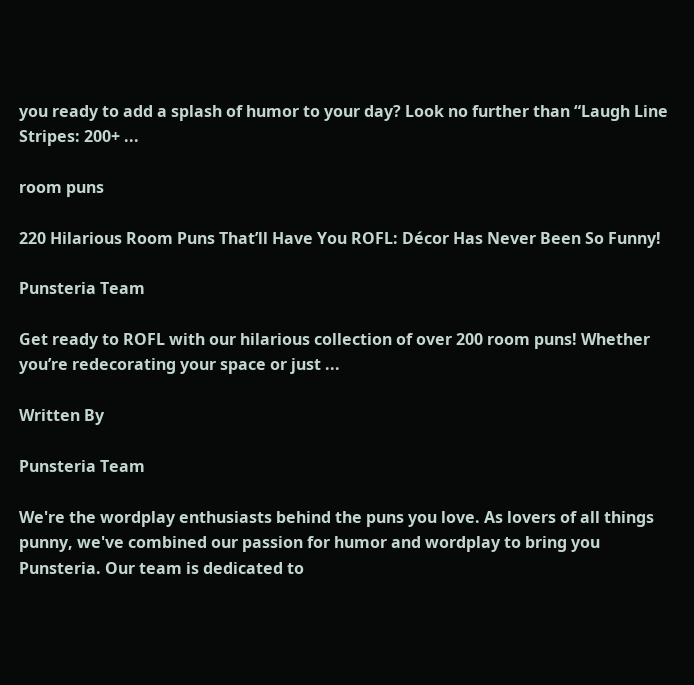you ready to add a splash of humor to your day? Look no further than “Laugh Line Stripes: 200+ ...

room puns

220 Hilarious Room Puns That’ll Have You ROFL: Décor Has Never Been So Funny!

Punsteria Team

Get ready to ROFL with our hilarious collection of over 200 room puns! Whether you’re redecorating your space or just ...

Written By

Punsteria Team

We're the wordplay enthusiasts behind the puns you love. As lovers of all things punny, we've combined our passion for humor and wordplay to bring you Punsteria. Our team is dedicated to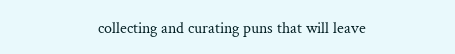collecting and curating puns that will leave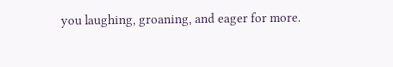you laughing, groaning, and eager for more.